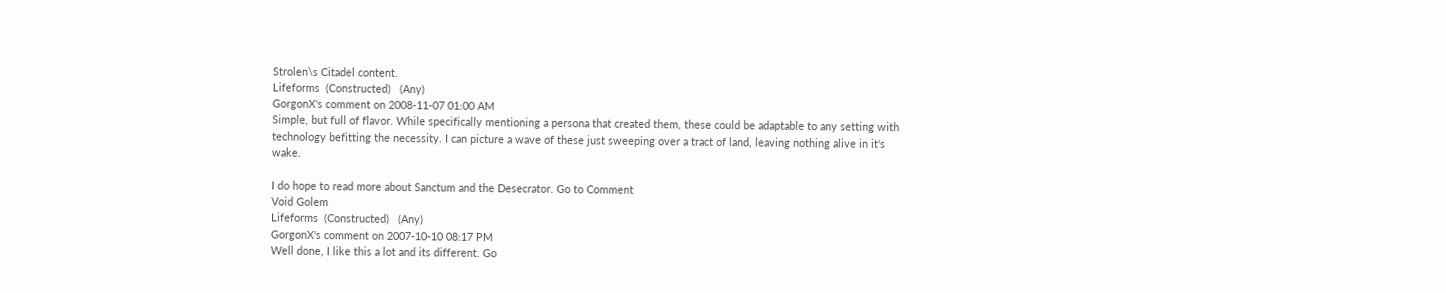Strolen\s Citadel content.
Lifeforms  (Constructed)   (Any)
GorgonX's comment on 2008-11-07 01:00 AM
Simple, but full of flavor. While specifically mentioning a persona that created them, these could be adaptable to any setting with technology befitting the necessity. I can picture a wave of these just sweeping over a tract of land, leaving nothing alive in it's wake.

I do hope to read more about Sanctum and the Desecrator. Go to Comment
Void Golem
Lifeforms  (Constructed)   (Any)
GorgonX's comment on 2007-10-10 08:17 PM
Well done, I like this a lot and its different. Go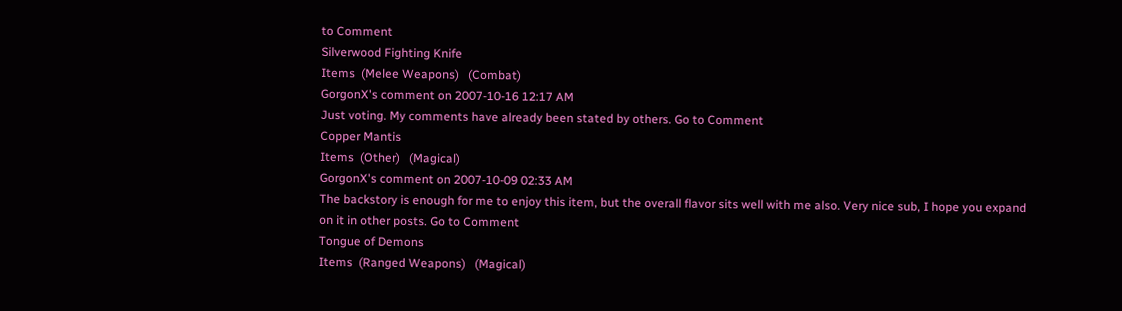to Comment
Silverwood Fighting Knife
Items  (Melee Weapons)   (Combat)
GorgonX's comment on 2007-10-16 12:17 AM
Just voting. My comments have already been stated by others. Go to Comment
Copper Mantis
Items  (Other)   (Magical)
GorgonX's comment on 2007-10-09 02:33 AM
The backstory is enough for me to enjoy this item, but the overall flavor sits well with me also. Very nice sub, I hope you expand on it in other posts. Go to Comment
Tongue of Demons
Items  (Ranged Weapons)   (Magical)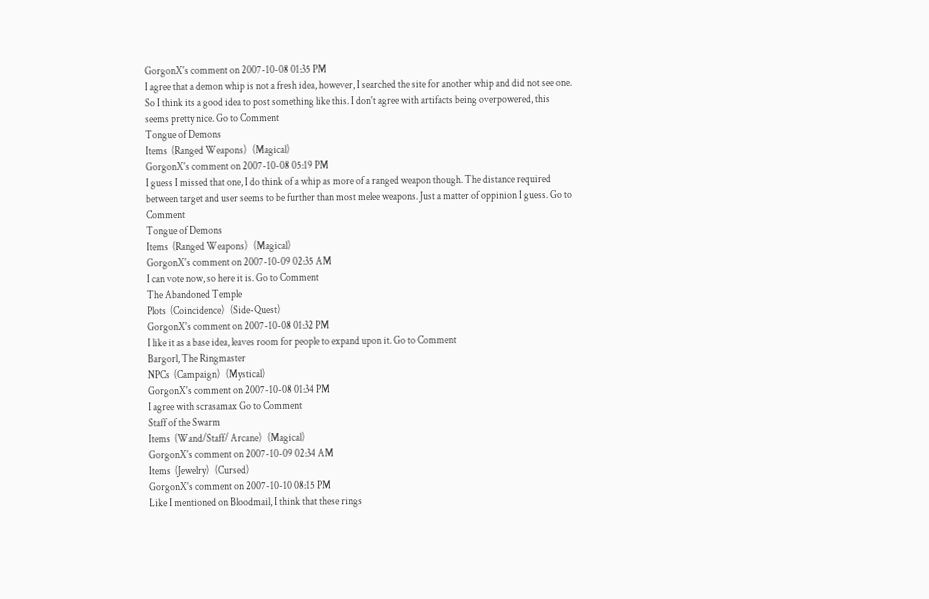GorgonX's comment on 2007-10-08 01:35 PM
I agree that a demon whip is not a fresh idea, however, I searched the site for another whip and did not see one. So I think its a good idea to post something like this. I don't agree with artifacts being overpowered, this seems pretty nice. Go to Comment
Tongue of Demons
Items  (Ranged Weapons)   (Magical)
GorgonX's comment on 2007-10-08 05:19 PM
I guess I missed that one, I do think of a whip as more of a ranged weapon though. The distance required between target and user seems to be further than most melee weapons. Just a matter of oppinion I guess. Go to Comment
Tongue of Demons
Items  (Ranged Weapons)   (Magical)
GorgonX's comment on 2007-10-09 02:35 AM
I can vote now, so here it is. Go to Comment
The Abandoned Temple
Plots  (Coincidence)   (Side-Quest)
GorgonX's comment on 2007-10-08 01:32 PM
I like it as a base idea, leaves room for people to expand upon it. Go to Comment
Bargorl, The Ringmaster
NPCs  (Campaign)   (Mystical)
GorgonX's comment on 2007-10-08 01:34 PM
I agree with scrasamax Go to Comment
Staff of the Swarm
Items  (Wand/Staff/ Arcane)   (Magical)
GorgonX's comment on 2007-10-09 02:34 AM
Items  (Jewelry)   (Cursed)
GorgonX's comment on 2007-10-10 08:15 PM
Like I mentioned on Bloodmail, I think that these rings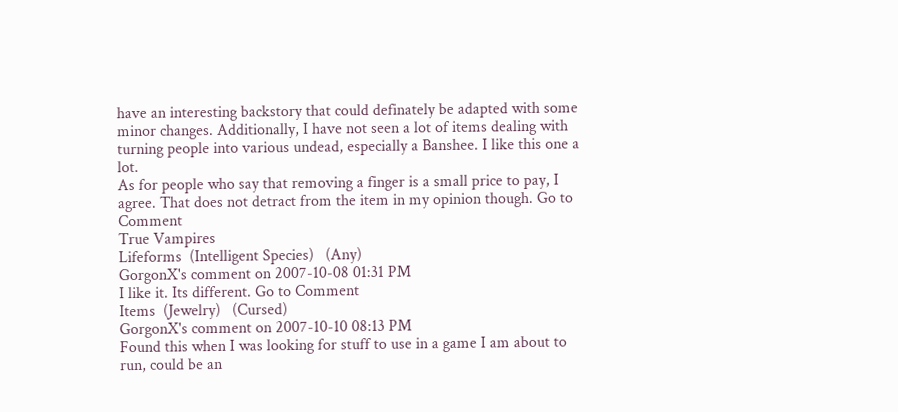have an interesting backstory that could definately be adapted with some minor changes. Additionally, I have not seen a lot of items dealing with turning people into various undead, especially a Banshee. I like this one a lot.
As for people who say that removing a finger is a small price to pay, I agree. That does not detract from the item in my opinion though. Go to Comment
True Vampires
Lifeforms  (Intelligent Species)   (Any)
GorgonX's comment on 2007-10-08 01:31 PM
I like it. Its different. Go to Comment
Items  (Jewelry)   (Cursed)
GorgonX's comment on 2007-10-10 08:13 PM
Found this when I was looking for stuff to use in a game I am about to run, could be an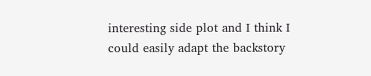interesting side plot and I think I could easily adapt the backstory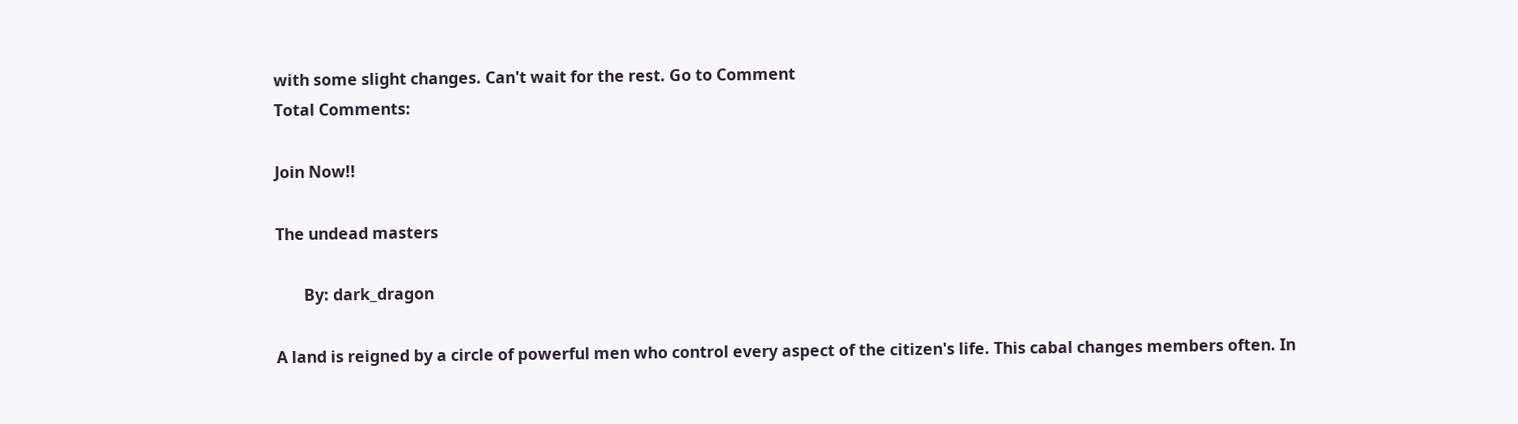with some slight changes. Can't wait for the rest. Go to Comment
Total Comments:

Join Now!!

The undead masters

       By: dark_dragon

A land is reigned by a circle of powerful men who control every aspect of the citizen's life. This cabal changes members often. In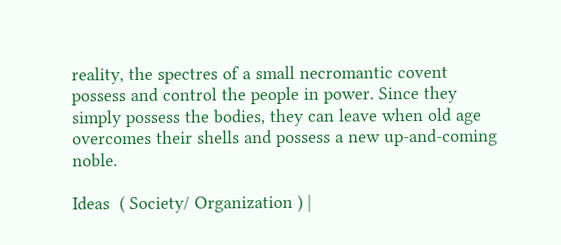reality, the spectres of a small necromantic covent possess and control the people in power. Since they simply possess the bodies, they can leave when old age overcomes their shells and possess a new up-and-coming noble.

Ideas  ( Society/ Organization ) |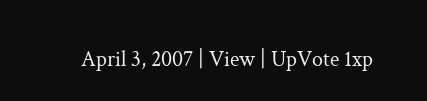April 3, 2007 | View | UpVote 1xp